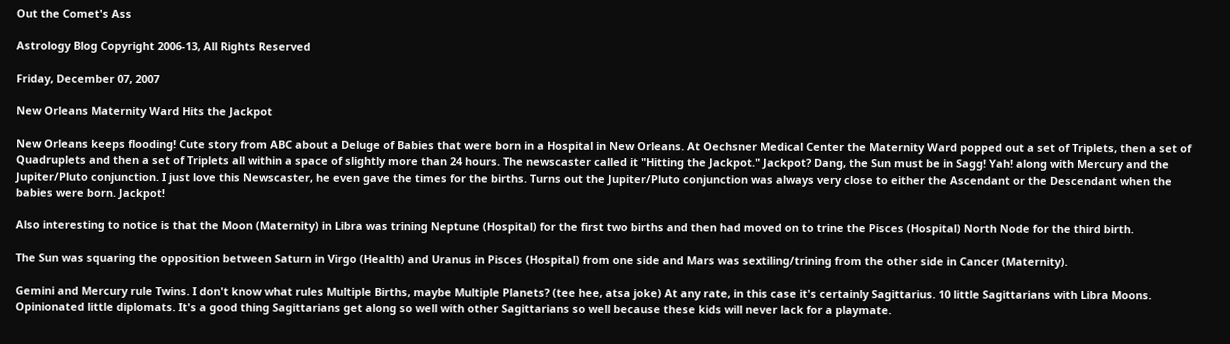Out the Comet's Ass

Astrology Blog Copyright 2006-13, All Rights Reserved

Friday, December 07, 2007

New Orleans Maternity Ward Hits the Jackpot

New Orleans keeps flooding! Cute story from ABC about a Deluge of Babies that were born in a Hospital in New Orleans. At Oechsner Medical Center the Maternity Ward popped out a set of Triplets, then a set of Quadruplets and then a set of Triplets all within a space of slightly more than 24 hours. The newscaster called it "Hitting the Jackpot." Jackpot? Dang, the Sun must be in Sagg! Yah! along with Mercury and the Jupiter/Pluto conjunction. I just love this Newscaster, he even gave the times for the births. Turns out the Jupiter/Pluto conjunction was always very close to either the Ascendant or the Descendant when the babies were born. Jackpot!

Also interesting to notice is that the Moon (Maternity) in Libra was trining Neptune (Hospital) for the first two births and then had moved on to trine the Pisces (Hospital) North Node for the third birth.

The Sun was squaring the opposition between Saturn in Virgo (Health) and Uranus in Pisces (Hospital) from one side and Mars was sextiling/trining from the other side in Cancer (Maternity).

Gemini and Mercury rule Twins. I don't know what rules Multiple Births, maybe Multiple Planets? (tee hee, atsa joke) At any rate, in this case it's certainly Sagittarius. 10 little Sagittarians with Libra Moons. Opinionated little diplomats. It's a good thing Sagittarians get along so well with other Sagittarians so well because these kids will never lack for a playmate.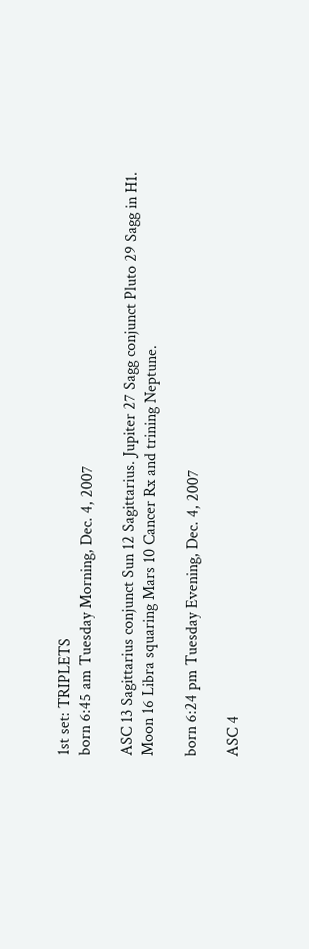1st set: TRIPLETS
born 6:45 am Tuesday Morning, Dec. 4, 2007

ASC 13 Sagittarius conjunct Sun 12 Sagittarius. Jupiter 27 Sagg conjunct Pluto 29 Sagg in H1.
Moon 16 Libra squaring Mars 10 Cancer Rx and trining Neptune.

born 6:24 pm Tuesday Evening, Dec. 4, 2007

ASC 4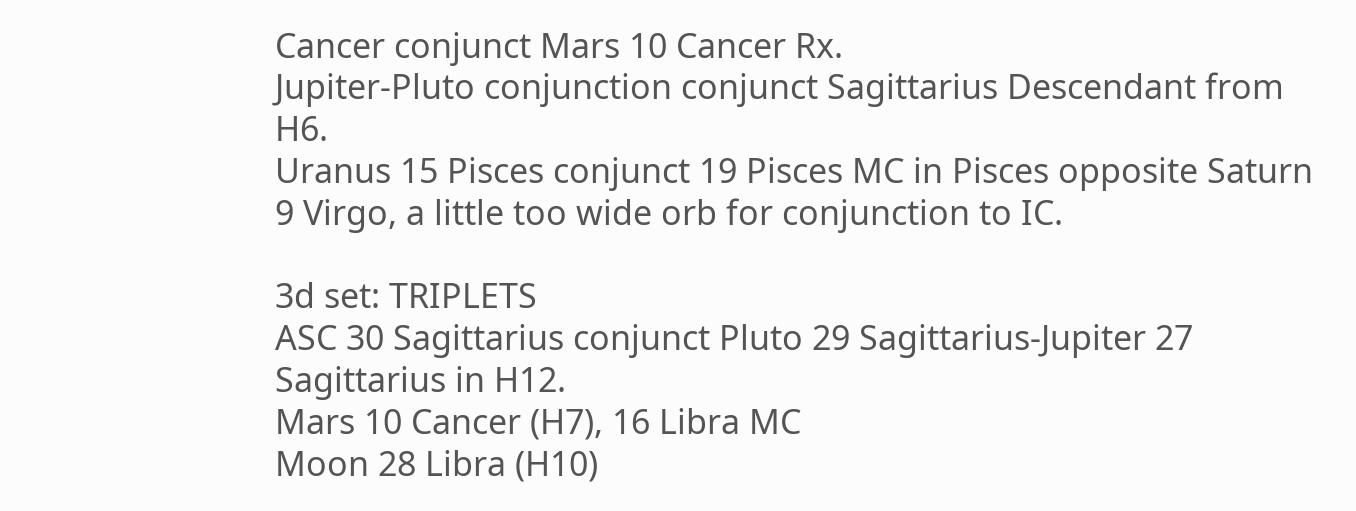Cancer conjunct Mars 10 Cancer Rx.
Jupiter-Pluto conjunction conjunct Sagittarius Descendant from H6.
Uranus 15 Pisces conjunct 19 Pisces MC in Pisces opposite Saturn 9 Virgo, a little too wide orb for conjunction to IC.

3d set: TRIPLETS
ASC 30 Sagittarius conjunct Pluto 29 Sagittarius-Jupiter 27 Sagittarius in H12.
Mars 10 Cancer (H7), 16 Libra MC
Moon 28 Libra (H10)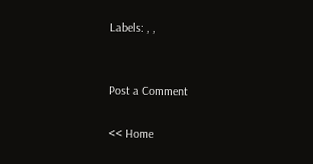Labels: , ,


Post a Comment

<< Home